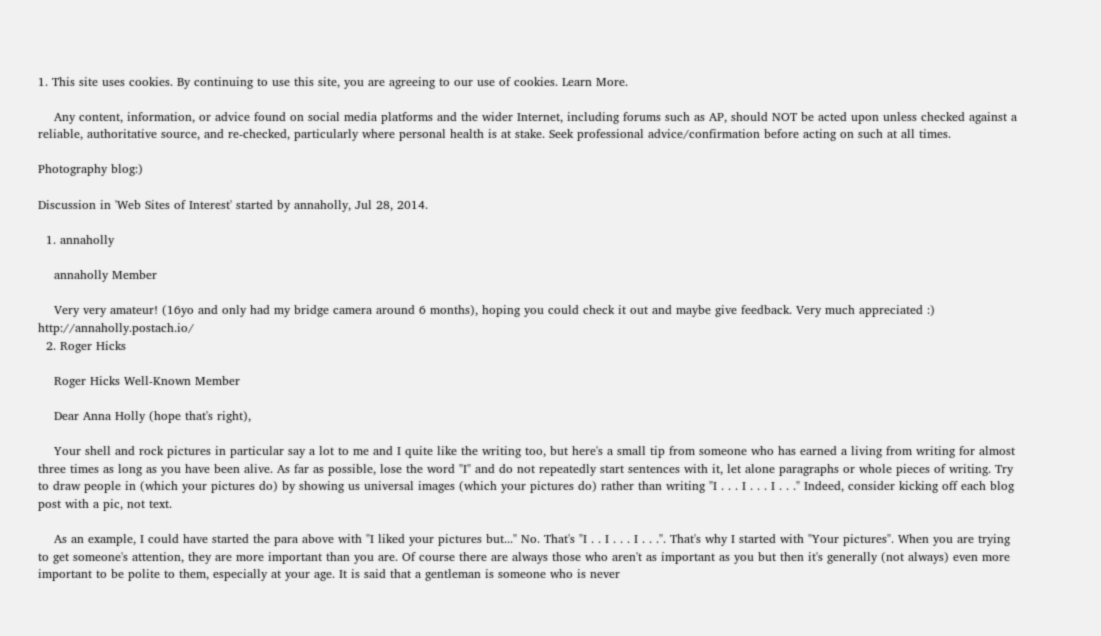1. This site uses cookies. By continuing to use this site, you are agreeing to our use of cookies. Learn More.

    Any content, information, or advice found on social media platforms and the wider Internet, including forums such as AP, should NOT be acted upon unless checked against a reliable, authoritative source, and re-checked, particularly where personal health is at stake. Seek professional advice/confirmation before acting on such at all times.

Photography blog:)

Discussion in 'Web Sites of Interest' started by annaholly, Jul 28, 2014.

  1. annaholly

    annaholly Member

    Very very amateur! (16yo and only had my bridge camera around 6 months), hoping you could check it out and maybe give feedback. Very much appreciated :) http://annaholly.postach.io/
  2. Roger Hicks

    Roger Hicks Well-Known Member

    Dear Anna Holly (hope that's right),

    Your shell and rock pictures in particular say a lot to me and I quite like the writing too, but here's a small tip from someone who has earned a living from writing for almost three times as long as you have been alive. As far as possible, lose the word "I" and do not repeatedly start sentences with it, let alone paragraphs or whole pieces of writing. Try to draw people in (which your pictures do) by showing us universal images (which your pictures do) rather than writing "I . . . I . . . I . . ." Indeed, consider kicking off each blog post with a pic, not text.

    As an example, I could have started the para above with "I liked your pictures but..." No. That's "I . . I . . . I . . .". That's why I started with "Your pictures". When you are trying to get someone's attention, they are more important than you are. Of course there are always those who aren't as important as you but then it's generally (not always) even more important to be polite to them, especially at your age. It is said that a gentleman is someone who is never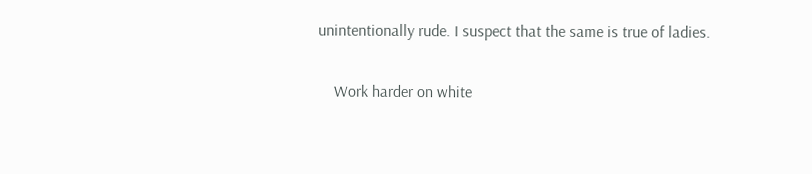unintentionally rude. I suspect that the same is true of ladies.

    Work harder on white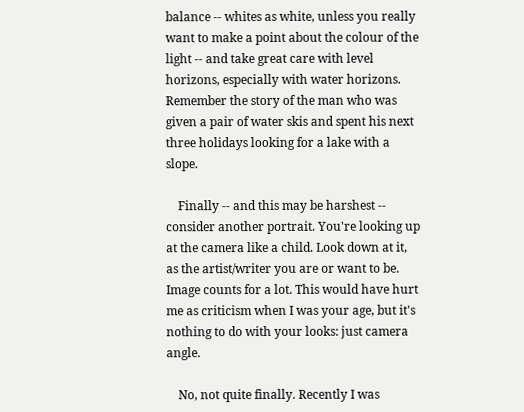balance -- whites as white, unless you really want to make a point about the colour of the light -- and take great care with level horizons, especially with water horizons. Remember the story of the man who was given a pair of water skis and spent his next three holidays looking for a lake with a slope.

    Finally -- and this may be harshest -- consider another portrait. You're looking up at the camera like a child. Look down at it, as the artist/writer you are or want to be. Image counts for a lot. This would have hurt me as criticism when I was your age, but it's nothing to do with your looks: just camera angle.

    No, not quite finally. Recently I was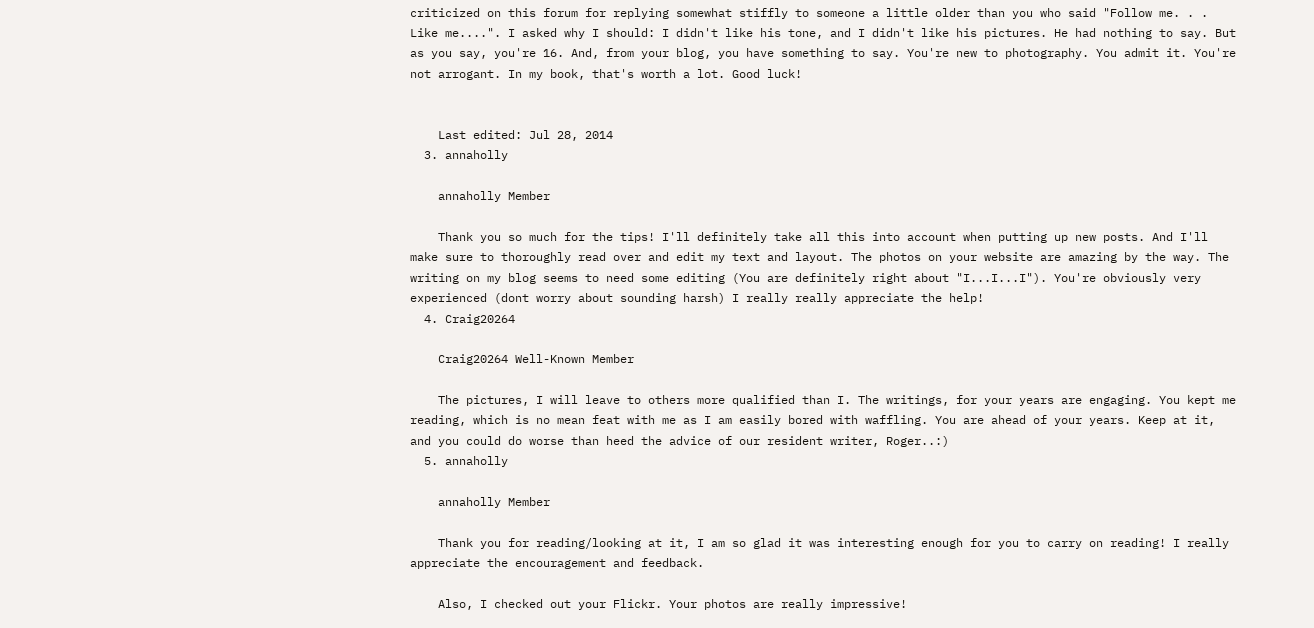criticized on this forum for replying somewhat stiffly to someone a little older than you who said "Follow me. . . Like me....". I asked why I should: I didn't like his tone, and I didn't like his pictures. He had nothing to say. But as you say, you're 16. And, from your blog, you have something to say. You're new to photography. You admit it. You're not arrogant. In my book, that's worth a lot. Good luck!


    Last edited: Jul 28, 2014
  3. annaholly

    annaholly Member

    Thank you so much for the tips! I'll definitely take all this into account when putting up new posts. And I'll make sure to thoroughly read over and edit my text and layout. The photos on your website are amazing by the way. The writing on my blog seems to need some editing (You are definitely right about "I...I...I"). You're obviously very experienced (dont worry about sounding harsh) I really really appreciate the help!
  4. Craig20264

    Craig20264 Well-Known Member

    The pictures, I will leave to others more qualified than I. The writings, for your years are engaging. You kept me reading, which is no mean feat with me as I am easily bored with waffling. You are ahead of your years. Keep at it, and you could do worse than heed the advice of our resident writer, Roger..:)
  5. annaholly

    annaholly Member

    Thank you for reading/looking at it, I am so glad it was interesting enough for you to carry on reading! I really appreciate the encouragement and feedback.

    Also, I checked out your Flickr. Your photos are really impressive!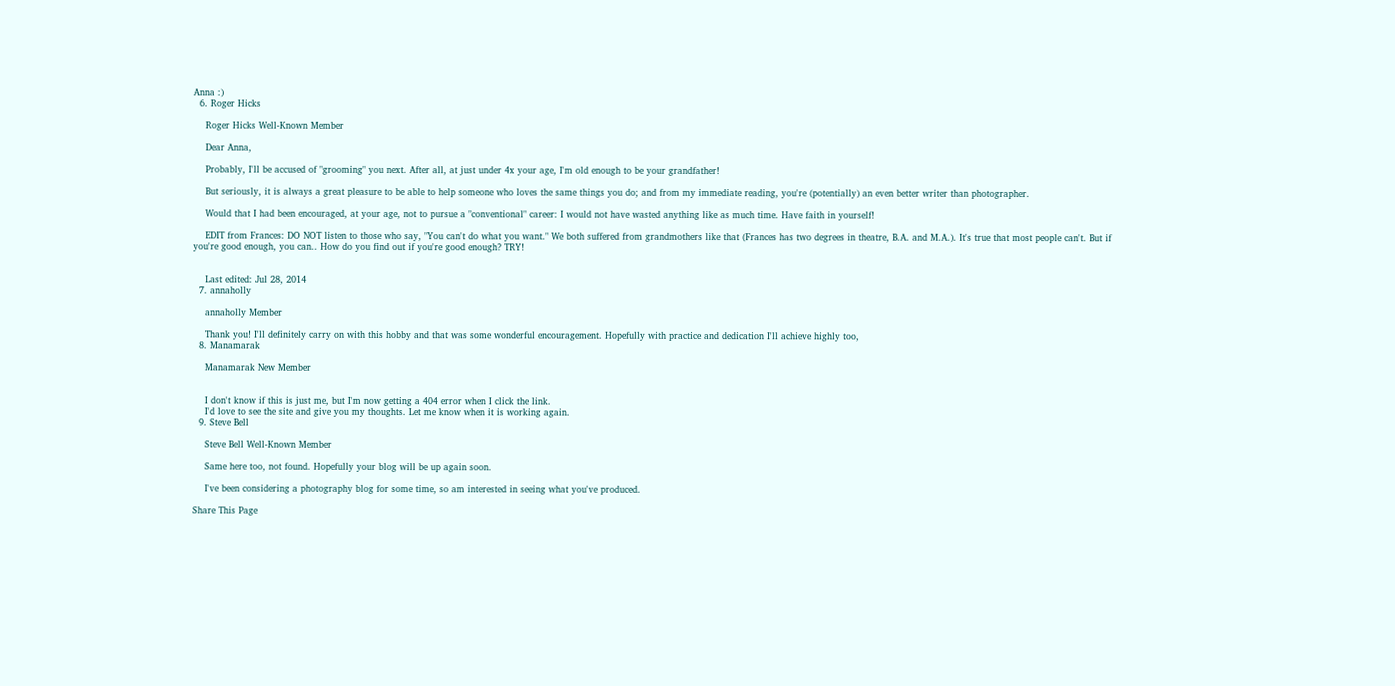Anna :)
  6. Roger Hicks

    Roger Hicks Well-Known Member

    Dear Anna,

    Probably, I'll be accused of "grooming" you next. After all, at just under 4x your age, I'm old enough to be your grandfather!

    But seriously, it is always a great pleasure to be able to help someone who loves the same things you do; and from my immediate reading, you're (potentially) an even better writer than photographer.

    Would that I had been encouraged, at your age, not to pursue a "conventional" career: I would not have wasted anything like as much time. Have faith in yourself!

    EDIT from Frances: DO NOT listen to those who say, "You can't do what you want." We both suffered from grandmothers like that (Frances has two degrees in theatre, B.A. and M.A.). It's true that most people can't. But if you're good enough, you can.. How do you find out if you're good enough? TRY!


    Last edited: Jul 28, 2014
  7. annaholly

    annaholly Member

    Thank you! I'll definitely carry on with this hobby and that was some wonderful encouragement. Hopefully with practice and dedication I'll achieve highly too,
  8. Manamarak

    Manamarak New Member


    I don't know if this is just me, but I'm now getting a 404 error when I click the link.
    I'd love to see the site and give you my thoughts. Let me know when it is working again.
  9. Steve Bell

    Steve Bell Well-Known Member

    Same here too, not found. Hopefully your blog will be up again soon.

    I've been considering a photography blog for some time, so am interested in seeing what you've produced.

Share This Page